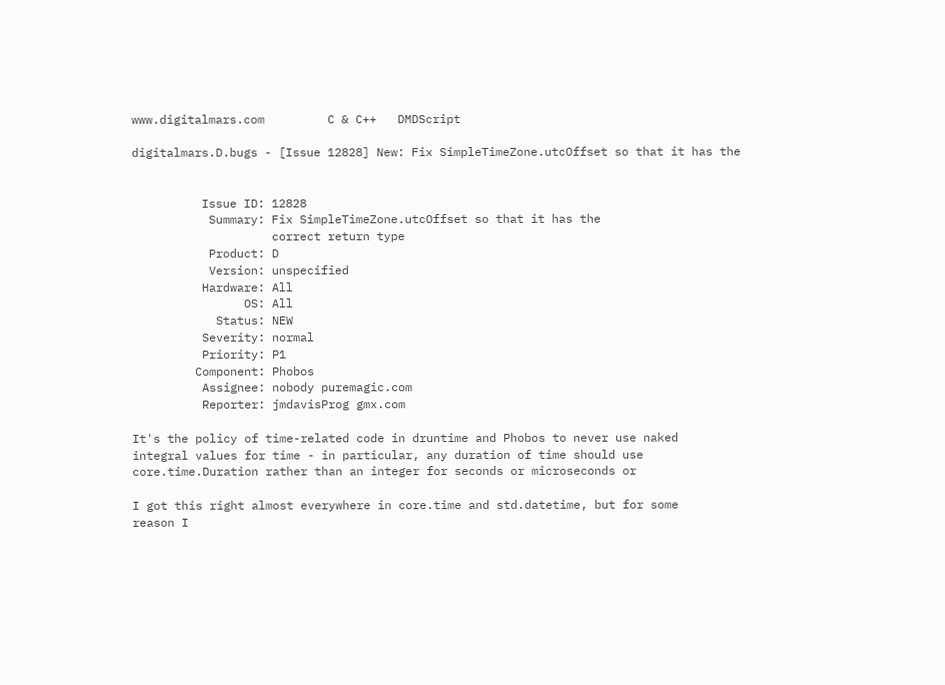www.digitalmars.com         C & C++   DMDScript

digitalmars.D.bugs - [Issue 12828] New: Fix SimpleTimeZone.utcOffset so that it has the


          Issue ID: 12828
           Summary: Fix SimpleTimeZone.utcOffset so that it has the
                    correct return type
           Product: D
           Version: unspecified
          Hardware: All
                OS: All
            Status: NEW
          Severity: normal
          Priority: P1
         Component: Phobos
          Assignee: nobody puremagic.com
          Reporter: jmdavisProg gmx.com

It's the policy of time-related code in druntime and Phobos to never use naked
integral values for time - in particular, any duration of time should use
core.time.Duration rather than an integer for seconds or microseconds or

I got this right almost everywhere in core.time and std.datetime, but for some
reason I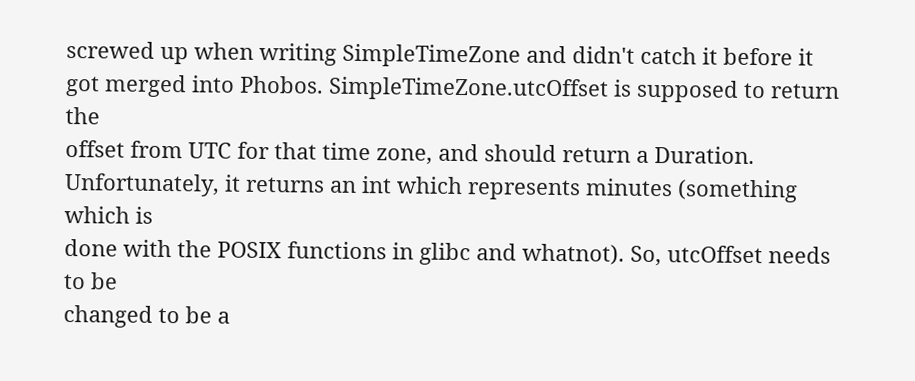screwed up when writing SimpleTimeZone and didn't catch it before it
got merged into Phobos. SimpleTimeZone.utcOffset is supposed to return the
offset from UTC for that time zone, and should return a Duration.
Unfortunately, it returns an int which represents minutes (something which is
done with the POSIX functions in glibc and whatnot). So, utcOffset needs to be
changed to be a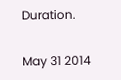Duration.

May 31 2014